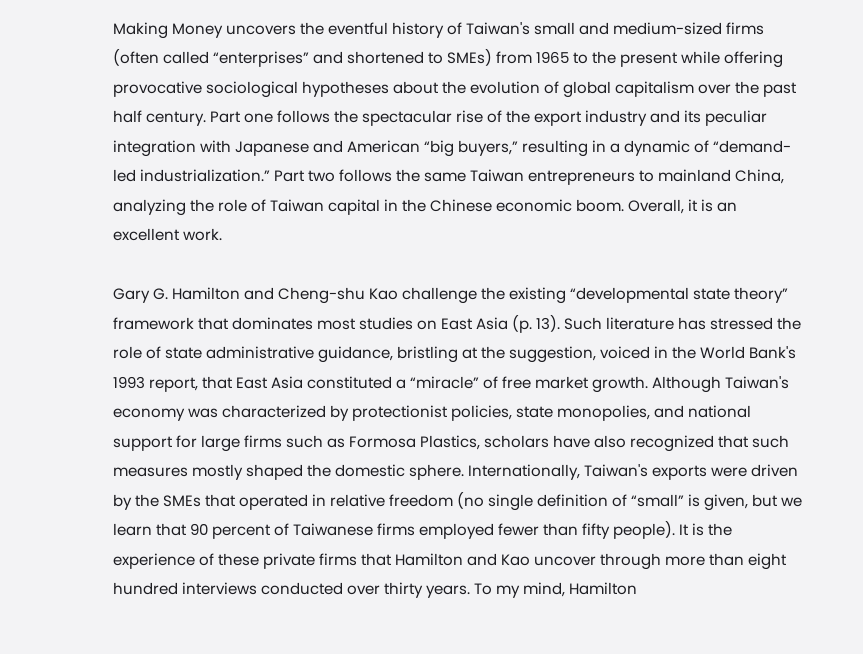Making Money uncovers the eventful history of Taiwan's small and medium-sized firms (often called “enterprises” and shortened to SMEs) from 1965 to the present while offering provocative sociological hypotheses about the evolution of global capitalism over the past half century. Part one follows the spectacular rise of the export industry and its peculiar integration with Japanese and American “big buyers,” resulting in a dynamic of “demand-led industrialization.” Part two follows the same Taiwan entrepreneurs to mainland China, analyzing the role of Taiwan capital in the Chinese economic boom. Overall, it is an excellent work.

Gary G. Hamilton and Cheng-shu Kao challenge the existing “developmental state theory” framework that dominates most studies on East Asia (p. 13). Such literature has stressed the role of state administrative guidance, bristling at the suggestion, voiced in the World Bank's 1993 report, that East Asia constituted a “miracle” of free market growth. Although Taiwan's economy was characterized by protectionist policies, state monopolies, and national support for large firms such as Formosa Plastics, scholars have also recognized that such measures mostly shaped the domestic sphere. Internationally, Taiwan's exports were driven by the SMEs that operated in relative freedom (no single definition of “small” is given, but we learn that 90 percent of Taiwanese firms employed fewer than fifty people). It is the experience of these private firms that Hamilton and Kao uncover through more than eight hundred interviews conducted over thirty years. To my mind, Hamilton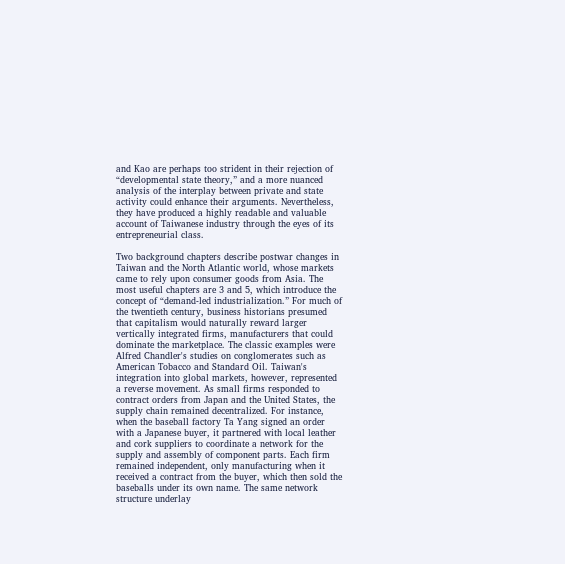and Kao are perhaps too strident in their rejection of “developmental state theory,” and a more nuanced analysis of the interplay between private and state activity could enhance their arguments. Nevertheless, they have produced a highly readable and valuable account of Taiwanese industry through the eyes of its entrepreneurial class.

Two background chapters describe postwar changes in Taiwan and the North Atlantic world, whose markets came to rely upon consumer goods from Asia. The most useful chapters are 3 and 5, which introduce the concept of “demand-led industrialization.” For much of the twentieth century, business historians presumed that capitalism would naturally reward larger vertically integrated firms, manufacturers that could dominate the marketplace. The classic examples were Alfred Chandler's studies on conglomerates such as American Tobacco and Standard Oil. Taiwan's integration into global markets, however, represented a reverse movement. As small firms responded to contract orders from Japan and the United States, the supply chain remained decentralized. For instance, when the baseball factory Ta Yang signed an order with a Japanese buyer, it partnered with local leather and cork suppliers to coordinate a network for the supply and assembly of component parts. Each firm remained independent, only manufacturing when it received a contract from the buyer, which then sold the baseballs under its own name. The same network structure underlay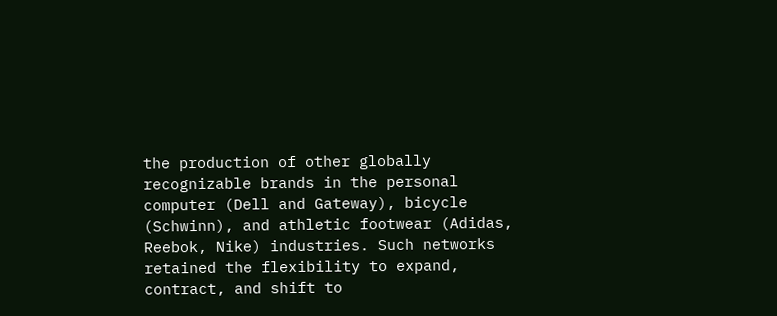the production of other globally recognizable brands in the personal computer (Dell and Gateway), bicycle (Schwinn), and athletic footwear (Adidas, Reebok, Nike) industries. Such networks retained the flexibility to expand, contract, and shift to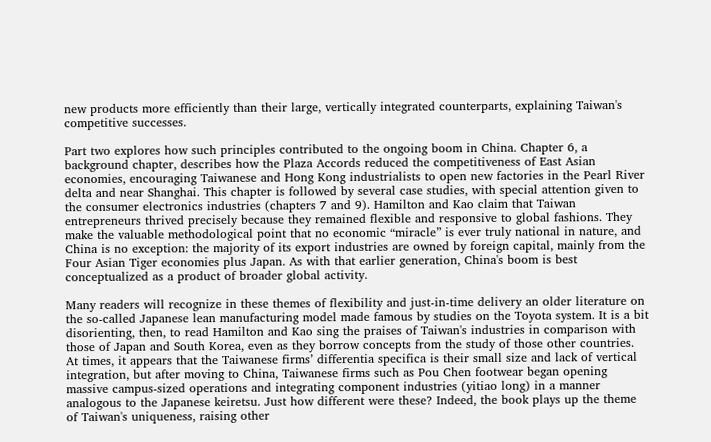new products more efficiently than their large, vertically integrated counterparts, explaining Taiwan's competitive successes.

Part two explores how such principles contributed to the ongoing boom in China. Chapter 6, a background chapter, describes how the Plaza Accords reduced the competitiveness of East Asian economies, encouraging Taiwanese and Hong Kong industrialists to open new factories in the Pearl River delta and near Shanghai. This chapter is followed by several case studies, with special attention given to the consumer electronics industries (chapters 7 and 9). Hamilton and Kao claim that Taiwan entrepreneurs thrived precisely because they remained flexible and responsive to global fashions. They make the valuable methodological point that no economic “miracle” is ever truly national in nature, and China is no exception: the majority of its export industries are owned by foreign capital, mainly from the Four Asian Tiger economies plus Japan. As with that earlier generation, China's boom is best conceptualized as a product of broader global activity.

Many readers will recognize in these themes of flexibility and just-in-time delivery an older literature on the so-called Japanese lean manufacturing model made famous by studies on the Toyota system. It is a bit disorienting, then, to read Hamilton and Kao sing the praises of Taiwan's industries in comparison with those of Japan and South Korea, even as they borrow concepts from the study of those other countries. At times, it appears that the Taiwanese firms’ differentia specifica is their small size and lack of vertical integration, but after moving to China, Taiwanese firms such as Pou Chen footwear began opening massive campus-sized operations and integrating component industries (yitiao long) in a manner analogous to the Japanese keiretsu. Just how different were these? Indeed, the book plays up the theme of Taiwan's uniqueness, raising other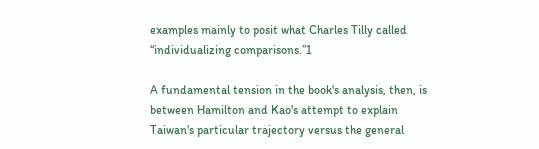examples mainly to posit what Charles Tilly called “individualizing comparisons.”1

A fundamental tension in the book's analysis, then, is between Hamilton and Kao's attempt to explain Taiwan's particular trajectory versus the general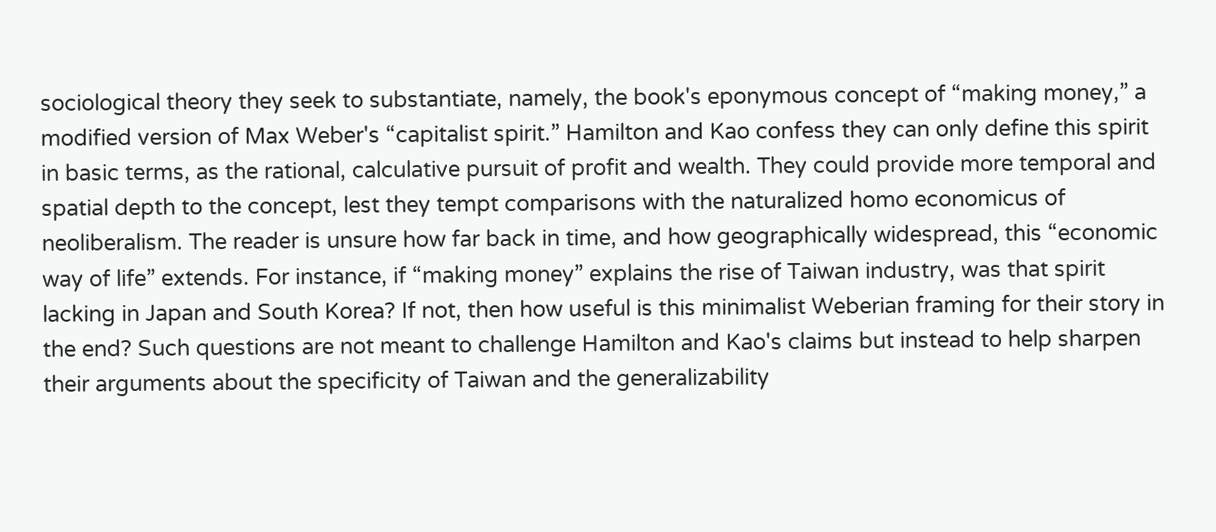sociological theory they seek to substantiate, namely, the book's eponymous concept of “making money,” a modified version of Max Weber's “capitalist spirit.” Hamilton and Kao confess they can only define this spirit in basic terms, as the rational, calculative pursuit of profit and wealth. They could provide more temporal and spatial depth to the concept, lest they tempt comparisons with the naturalized homo economicus of neoliberalism. The reader is unsure how far back in time, and how geographically widespread, this “economic way of life” extends. For instance, if “making money” explains the rise of Taiwan industry, was that spirit lacking in Japan and South Korea? If not, then how useful is this minimalist Weberian framing for their story in the end? Such questions are not meant to challenge Hamilton and Kao's claims but instead to help sharpen their arguments about the specificity of Taiwan and the generalizability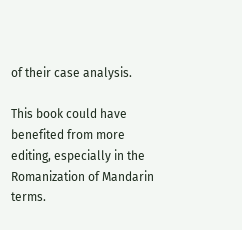of their case analysis.

This book could have benefited from more editing, especially in the Romanization of Mandarin terms.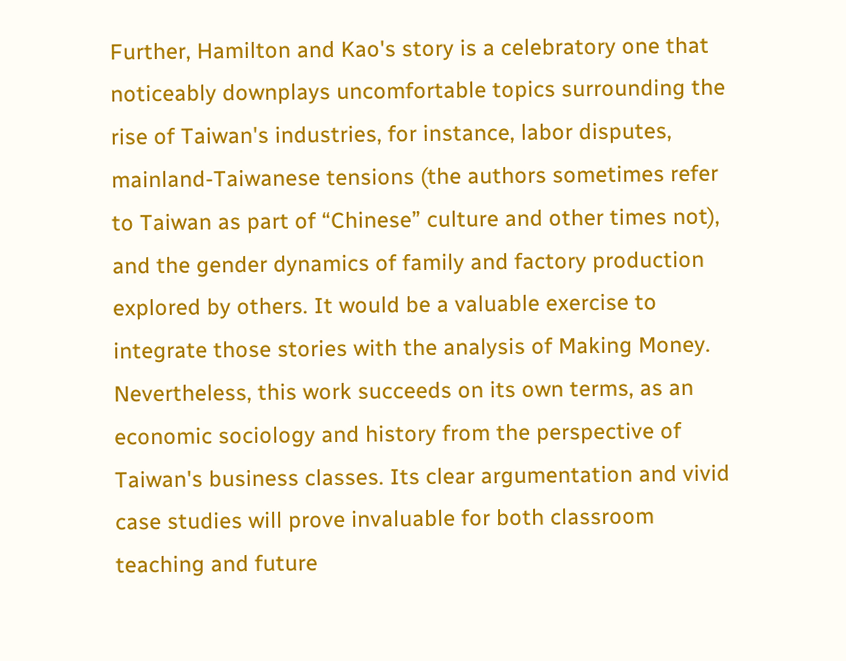Further, Hamilton and Kao's story is a celebratory one that noticeably downplays uncomfortable topics surrounding the rise of Taiwan's industries, for instance, labor disputes, mainland-Taiwanese tensions (the authors sometimes refer to Taiwan as part of “Chinese” culture and other times not), and the gender dynamics of family and factory production explored by others. It would be a valuable exercise to integrate those stories with the analysis of Making Money. Nevertheless, this work succeeds on its own terms, as an economic sociology and history from the perspective of Taiwan's business classes. Its clear argumentation and vivid case studies will prove invaluable for both classroom teaching and future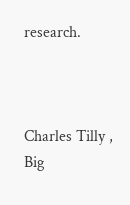research.



Charles Tilly ,
Big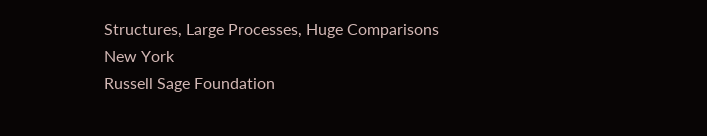Structures, Large Processes, Huge Comparisons
New York
Russell Sage Foundation